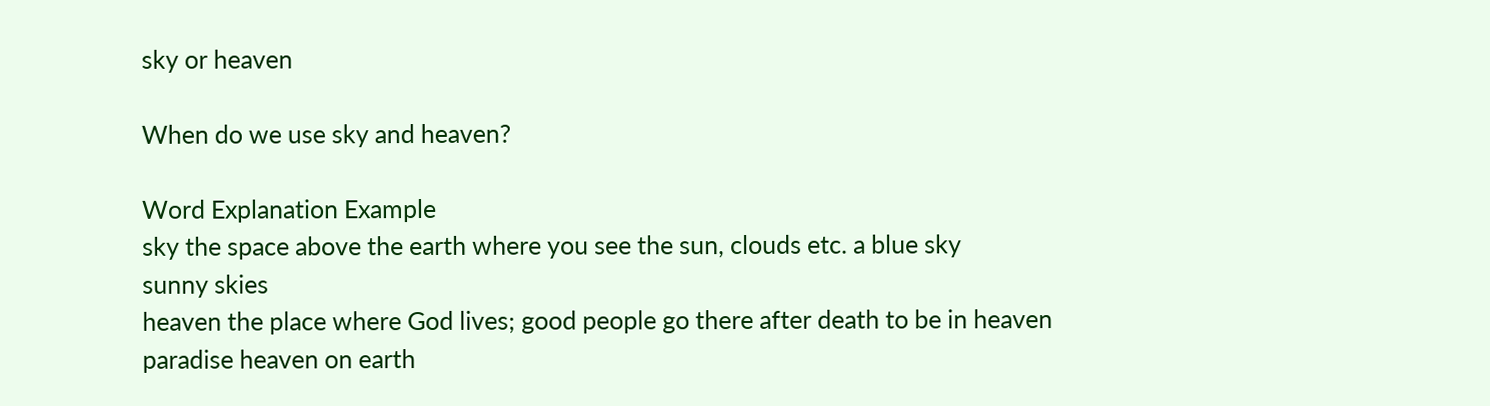sky or heaven

When do we use sky and heaven?

Word Explanation Example
sky the space above the earth where you see the sun, clouds etc. a blue sky
sunny skies
heaven the place where God lives; good people go there after death to be in heaven
paradise heaven on earth